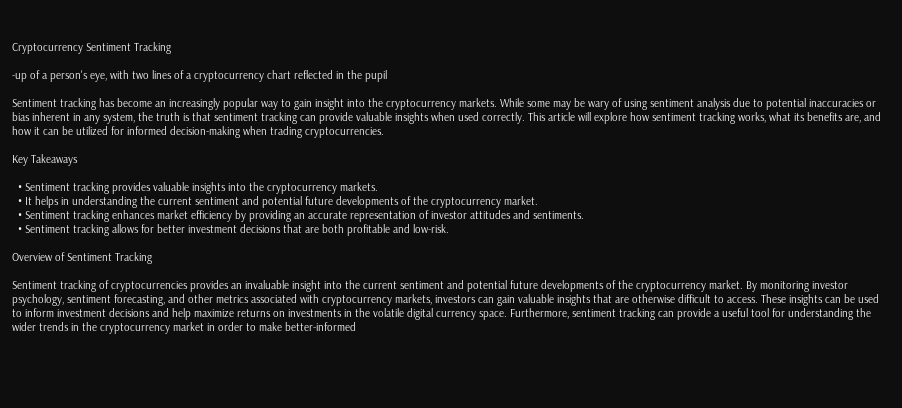Cryptocurrency Sentiment Tracking

-up of a person's eye, with two lines of a cryptocurrency chart reflected in the pupil

Sentiment tracking has become an increasingly popular way to gain insight into the cryptocurrency markets. While some may be wary of using sentiment analysis due to potential inaccuracies or bias inherent in any system, the truth is that sentiment tracking can provide valuable insights when used correctly. This article will explore how sentiment tracking works, what its benefits are, and how it can be utilized for informed decision-making when trading cryptocurrencies.

Key Takeaways

  • Sentiment tracking provides valuable insights into the cryptocurrency markets.
  • It helps in understanding the current sentiment and potential future developments of the cryptocurrency market.
  • Sentiment tracking enhances market efficiency by providing an accurate representation of investor attitudes and sentiments.
  • Sentiment tracking allows for better investment decisions that are both profitable and low-risk.

Overview of Sentiment Tracking

Sentiment tracking of cryptocurrencies provides an invaluable insight into the current sentiment and potential future developments of the cryptocurrency market. By monitoring investor psychology, sentiment forecasting, and other metrics associated with cryptocurrency markets, investors can gain valuable insights that are otherwise difficult to access. These insights can be used to inform investment decisions and help maximize returns on investments in the volatile digital currency space. Furthermore, sentiment tracking can provide a useful tool for understanding the wider trends in the cryptocurrency market in order to make better-informed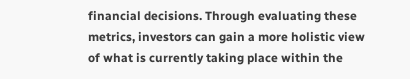financial decisions. Through evaluating these metrics, investors can gain a more holistic view of what is currently taking place within the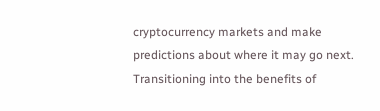cryptocurrency markets and make predictions about where it may go next. Transitioning into the benefits of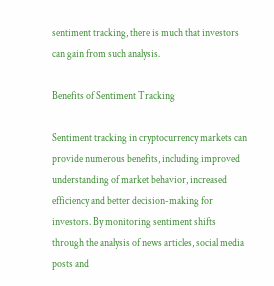sentiment tracking, there is much that investors can gain from such analysis.

Benefits of Sentiment Tracking

Sentiment tracking in cryptocurrency markets can provide numerous benefits, including improved understanding of market behavior, increased efficiency and better decision-making for investors. By monitoring sentiment shifts through the analysis of news articles, social media posts and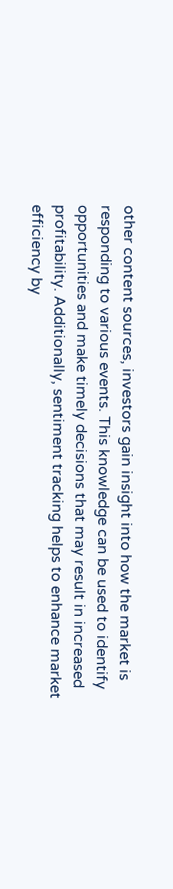other content sources, investors gain insight into how the market is responding to various events. This knowledge can be used to identify opportunities and make timely decisions that may result in increased profitability. Additionally, sentiment tracking helps to enhance market efficiency by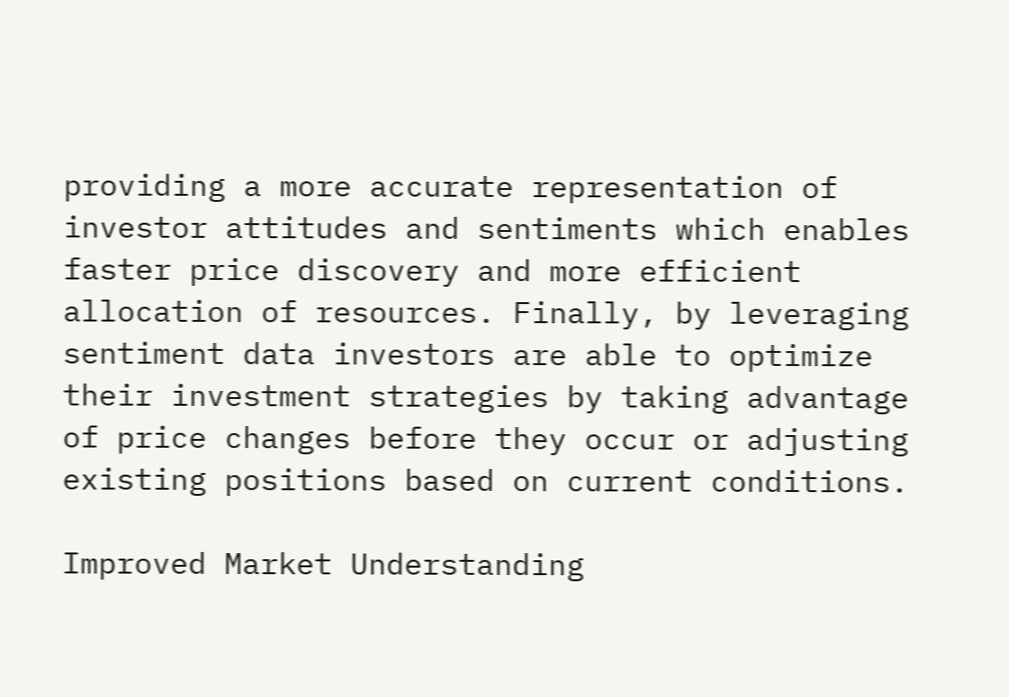providing a more accurate representation of investor attitudes and sentiments which enables faster price discovery and more efficient allocation of resources. Finally, by leveraging sentiment data investors are able to optimize their investment strategies by taking advantage of price changes before they occur or adjusting existing positions based on current conditions.

Improved Market Understanding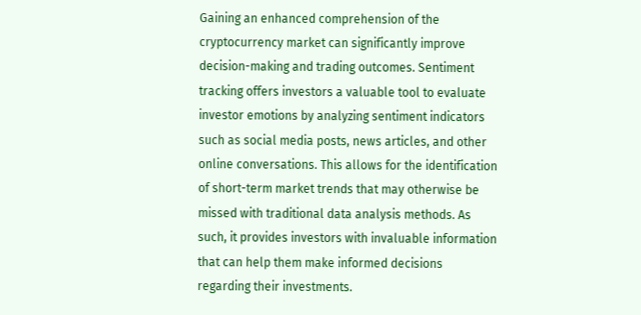Gaining an enhanced comprehension of the cryptocurrency market can significantly improve decision-making and trading outcomes. Sentiment tracking offers investors a valuable tool to evaluate investor emotions by analyzing sentiment indicators such as social media posts, news articles, and other online conversations. This allows for the identification of short-term market trends that may otherwise be missed with traditional data analysis methods. As such, it provides investors with invaluable information that can help them make informed decisions regarding their investments.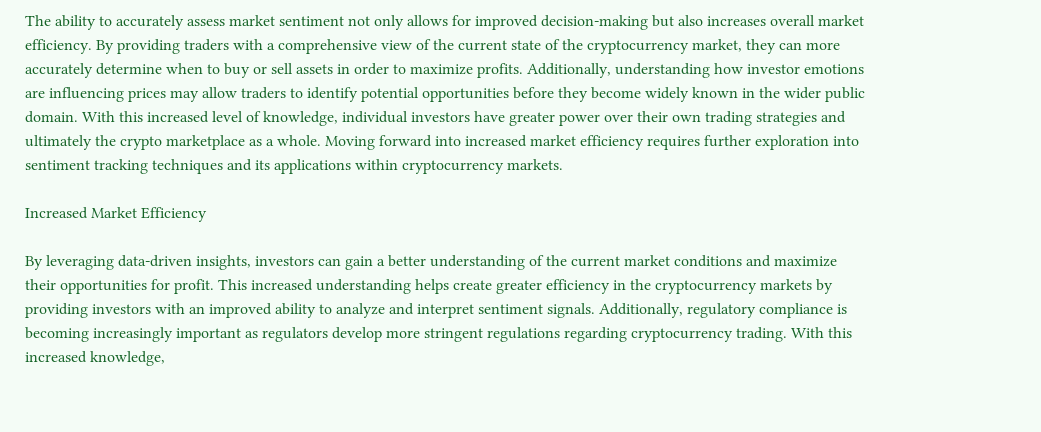The ability to accurately assess market sentiment not only allows for improved decision-making but also increases overall market efficiency. By providing traders with a comprehensive view of the current state of the cryptocurrency market, they can more accurately determine when to buy or sell assets in order to maximize profits. Additionally, understanding how investor emotions are influencing prices may allow traders to identify potential opportunities before they become widely known in the wider public domain. With this increased level of knowledge, individual investors have greater power over their own trading strategies and ultimately the crypto marketplace as a whole. Moving forward into increased market efficiency requires further exploration into sentiment tracking techniques and its applications within cryptocurrency markets.

Increased Market Efficiency

By leveraging data-driven insights, investors can gain a better understanding of the current market conditions and maximize their opportunities for profit. This increased understanding helps create greater efficiency in the cryptocurrency markets by providing investors with an improved ability to analyze and interpret sentiment signals. Additionally, regulatory compliance is becoming increasingly important as regulators develop more stringent regulations regarding cryptocurrency trading. With this increased knowledge,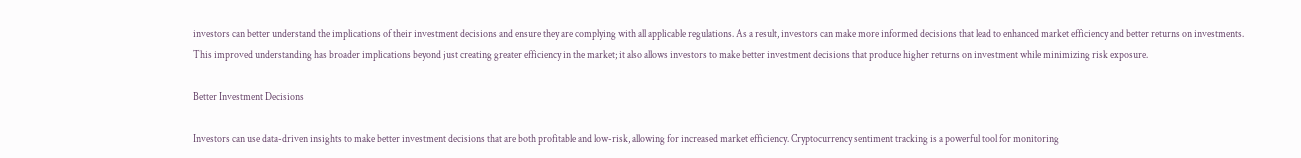investors can better understand the implications of their investment decisions and ensure they are complying with all applicable regulations. As a result, investors can make more informed decisions that lead to enhanced market efficiency and better returns on investments. This improved understanding has broader implications beyond just creating greater efficiency in the market; it also allows investors to make better investment decisions that produce higher returns on investment while minimizing risk exposure.

Better Investment Decisions

Investors can use data-driven insights to make better investment decisions that are both profitable and low-risk, allowing for increased market efficiency. Cryptocurrency sentiment tracking is a powerful tool for monitoring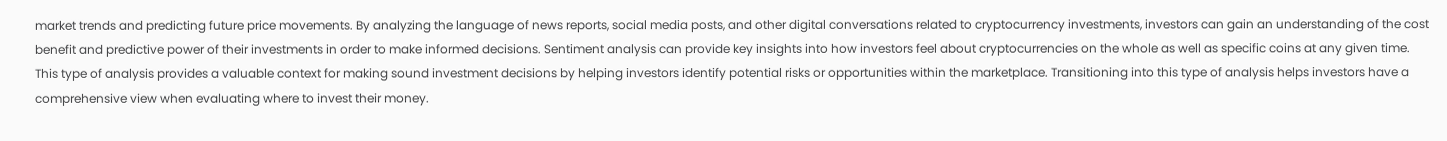market trends and predicting future price movements. By analyzing the language of news reports, social media posts, and other digital conversations related to cryptocurrency investments, investors can gain an understanding of the cost benefit and predictive power of their investments in order to make informed decisions. Sentiment analysis can provide key insights into how investors feel about cryptocurrencies on the whole as well as specific coins at any given time. This type of analysis provides a valuable context for making sound investment decisions by helping investors identify potential risks or opportunities within the marketplace. Transitioning into this type of analysis helps investors have a comprehensive view when evaluating where to invest their money.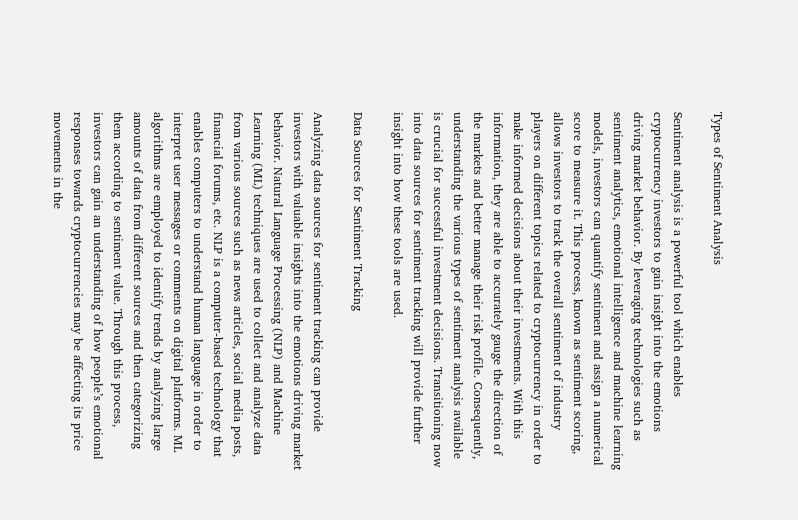Types of Sentiment Analysis

Sentiment analysis is a powerful tool which enables cryptocurrency investors to gain insight into the emotions driving market behavior. By leveraging technologies such as sentiment analytics, emotional intelligence and machine learning models, investors can quantify sentiment and assign a numerical score to measure it. This process, known as sentiment scoring, allows investors to track the overall sentiment of industry players on different topics related to cryptocurrency in order to make informed decisions about their investments. With this information, they are able to accurately gauge the direction of the markets and better manage their risk profile. Consequently, understanding the various types of sentiment analysis available is crucial for successful investment decisions. Transitioning now into data sources for sentiment tracking will provide further insight into how these tools are used.

Data Sources for Sentiment Tracking

Analyzing data sources for sentiment tracking can provide investors with valuable insights into the emotions driving market behavior. Natural Language Processing (NLP) and Machine Learning (ML) techniques are used to collect and analyze data from various sources such as news articles, social media posts, financial forums, etc. NLP is a computer-based technology that enables computers to understand human language in order to interpret user messages or comments on digital platforms. ML algorithms are employed to identify trends by analyzing large amounts of data from different sources and then categorizing them according to sentiment value. Through this process, investors can gain an understanding of how people’s emotional responses towards cryptocurrencies may be affecting its price movements in the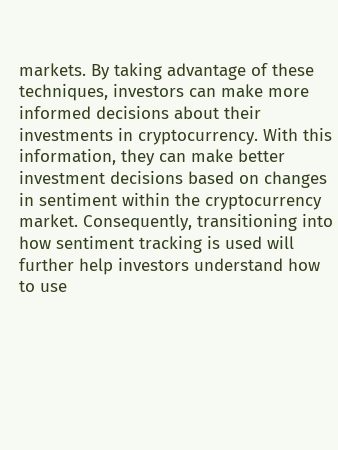markets. By taking advantage of these techniques, investors can make more informed decisions about their investments in cryptocurrency. With this information, they can make better investment decisions based on changes in sentiment within the cryptocurrency market. Consequently, transitioning into how sentiment tracking is used will further help investors understand how to use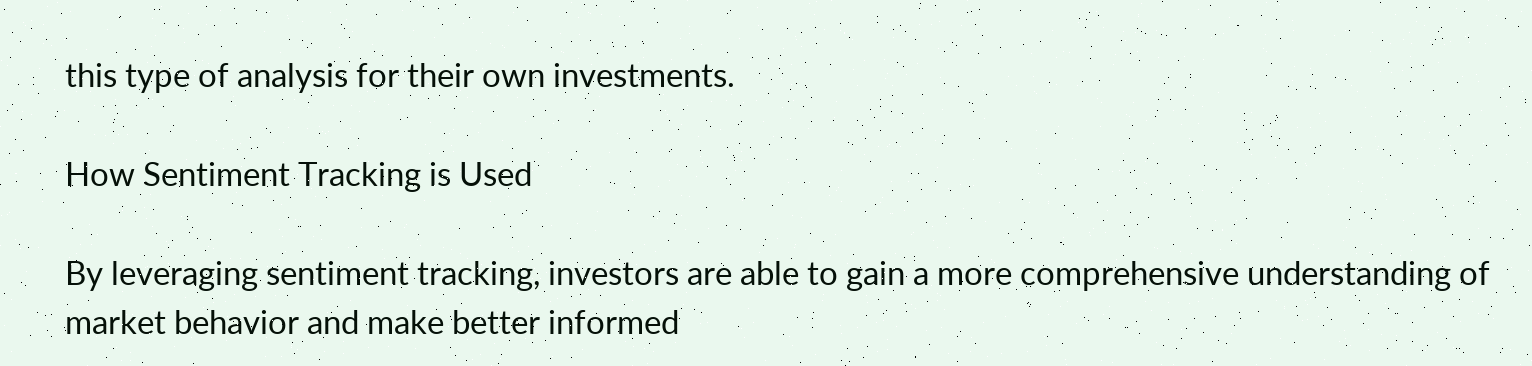this type of analysis for their own investments.

How Sentiment Tracking is Used

By leveraging sentiment tracking, investors are able to gain a more comprehensive understanding of market behavior and make better informed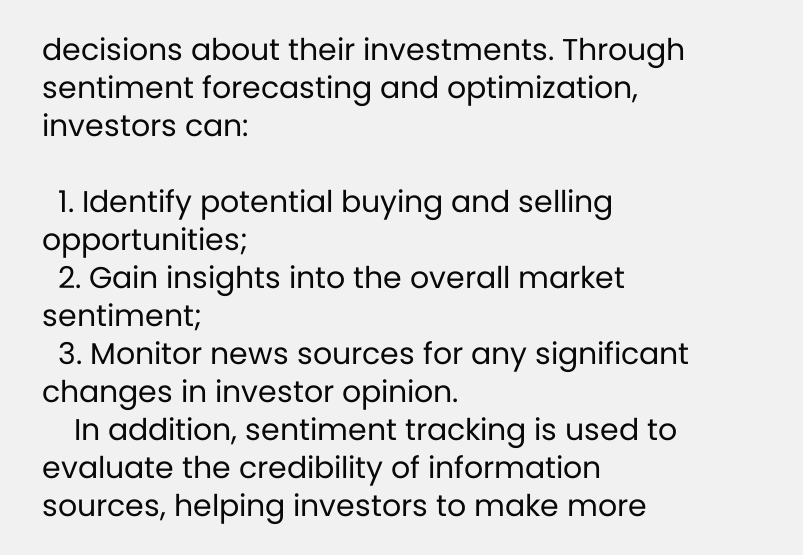decisions about their investments. Through sentiment forecasting and optimization, investors can:

  1. Identify potential buying and selling opportunities;
  2. Gain insights into the overall market sentiment;
  3. Monitor news sources for any significant changes in investor opinion.
    In addition, sentiment tracking is used to evaluate the credibility of information sources, helping investors to make more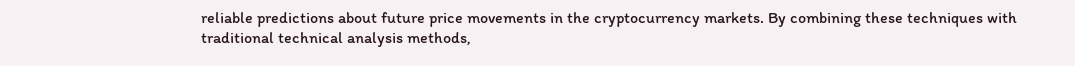reliable predictions about future price movements in the cryptocurrency markets. By combining these techniques with traditional technical analysis methods,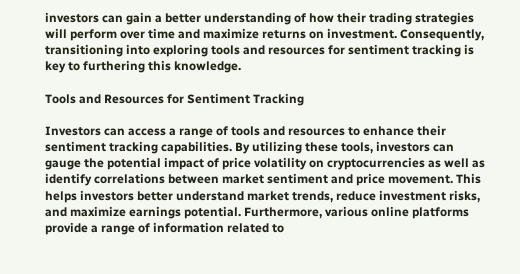investors can gain a better understanding of how their trading strategies will perform over time and maximize returns on investment. Consequently, transitioning into exploring tools and resources for sentiment tracking is key to furthering this knowledge.

Tools and Resources for Sentiment Tracking

Investors can access a range of tools and resources to enhance their sentiment tracking capabilities. By utilizing these tools, investors can gauge the potential impact of price volatility on cryptocurrencies as well as identify correlations between market sentiment and price movement. This helps investors better understand market trends, reduce investment risks, and maximize earnings potential. Furthermore, various online platforms provide a range of information related to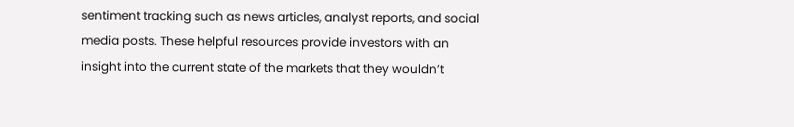sentiment tracking such as news articles, analyst reports, and social media posts. These helpful resources provide investors with an insight into the current state of the markets that they wouldn’t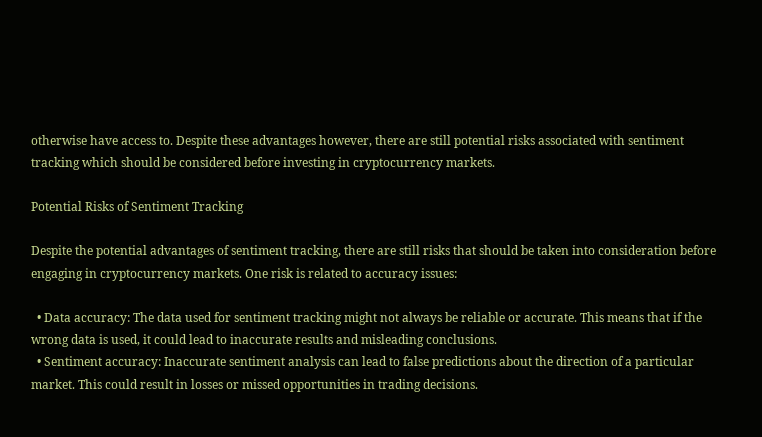otherwise have access to. Despite these advantages however, there are still potential risks associated with sentiment tracking which should be considered before investing in cryptocurrency markets.

Potential Risks of Sentiment Tracking

Despite the potential advantages of sentiment tracking, there are still risks that should be taken into consideration before engaging in cryptocurrency markets. One risk is related to accuracy issues:

  • Data accuracy: The data used for sentiment tracking might not always be reliable or accurate. This means that if the wrong data is used, it could lead to inaccurate results and misleading conclusions.
  • Sentiment accuracy: Inaccurate sentiment analysis can lead to false predictions about the direction of a particular market. This could result in losses or missed opportunities in trading decisions.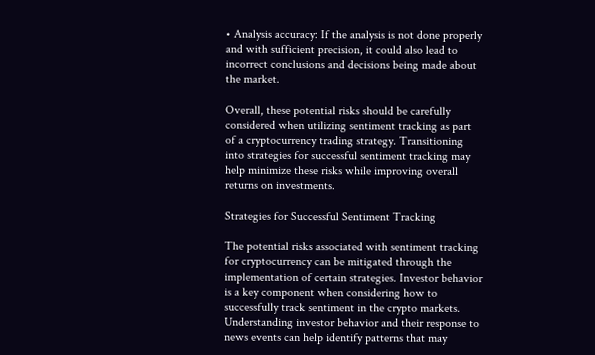• Analysis accuracy: If the analysis is not done properly and with sufficient precision, it could also lead to incorrect conclusions and decisions being made about the market.

Overall, these potential risks should be carefully considered when utilizing sentiment tracking as part of a cryptocurrency trading strategy. Transitioning into strategies for successful sentiment tracking may help minimize these risks while improving overall returns on investments.

Strategies for Successful Sentiment Tracking

The potential risks associated with sentiment tracking for cryptocurrency can be mitigated through the implementation of certain strategies. Investor behavior is a key component when considering how to successfully track sentiment in the crypto markets. Understanding investor behavior and their response to news events can help identify patterns that may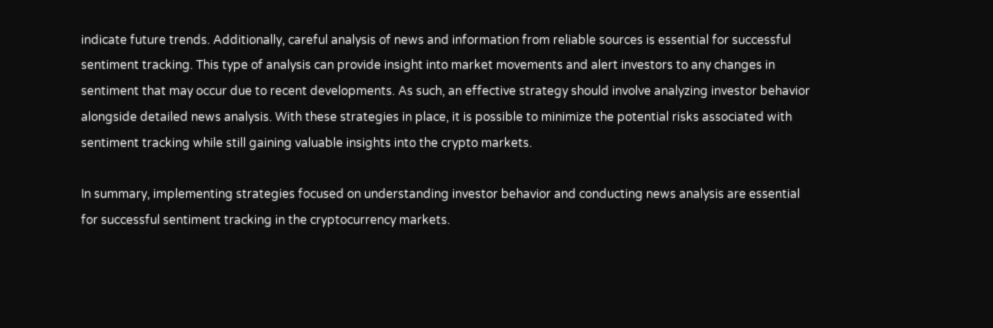indicate future trends. Additionally, careful analysis of news and information from reliable sources is essential for successful sentiment tracking. This type of analysis can provide insight into market movements and alert investors to any changes in sentiment that may occur due to recent developments. As such, an effective strategy should involve analyzing investor behavior alongside detailed news analysis. With these strategies in place, it is possible to minimize the potential risks associated with sentiment tracking while still gaining valuable insights into the crypto markets.

In summary, implementing strategies focused on understanding investor behavior and conducting news analysis are essential for successful sentiment tracking in the cryptocurrency markets.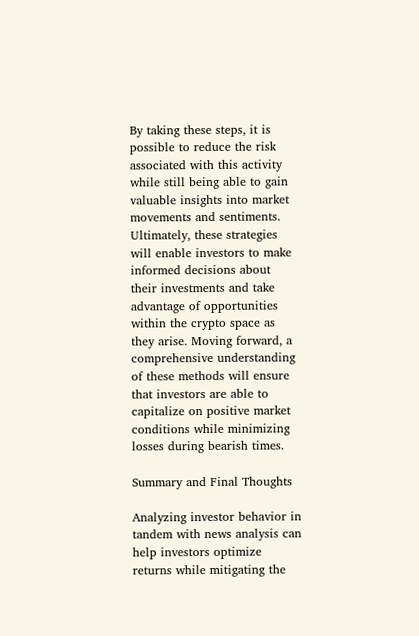By taking these steps, it is possible to reduce the risk associated with this activity while still being able to gain valuable insights into market movements and sentiments. Ultimately, these strategies will enable investors to make informed decisions about their investments and take advantage of opportunities within the crypto space as they arise. Moving forward, a comprehensive understanding of these methods will ensure that investors are able to capitalize on positive market conditions while minimizing losses during bearish times.

Summary and Final Thoughts

Analyzing investor behavior in tandem with news analysis can help investors optimize returns while mitigating the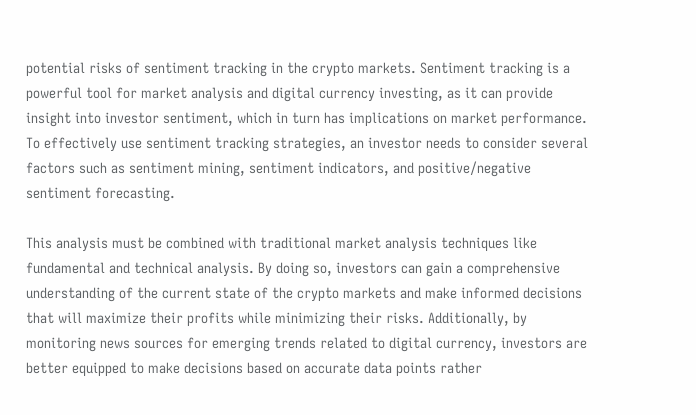potential risks of sentiment tracking in the crypto markets. Sentiment tracking is a powerful tool for market analysis and digital currency investing, as it can provide insight into investor sentiment, which in turn has implications on market performance. To effectively use sentiment tracking strategies, an investor needs to consider several factors such as sentiment mining, sentiment indicators, and positive/negative sentiment forecasting.

This analysis must be combined with traditional market analysis techniques like fundamental and technical analysis. By doing so, investors can gain a comprehensive understanding of the current state of the crypto markets and make informed decisions that will maximize their profits while minimizing their risks. Additionally, by monitoring news sources for emerging trends related to digital currency, investors are better equipped to make decisions based on accurate data points rather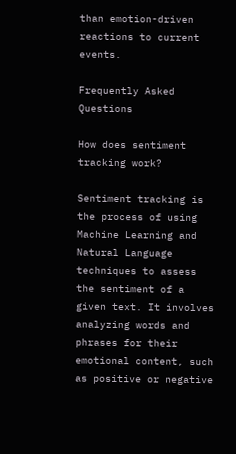than emotion-driven reactions to current events.

Frequently Asked Questions

How does sentiment tracking work?

Sentiment tracking is the process of using Machine Learning and Natural Language techniques to assess the sentiment of a given text. It involves analyzing words and phrases for their emotional content, such as positive or negative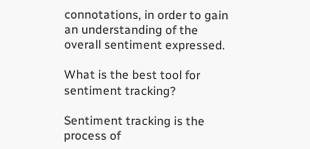connotations, in order to gain an understanding of the overall sentiment expressed.

What is the best tool for sentiment tracking?

Sentiment tracking is the process of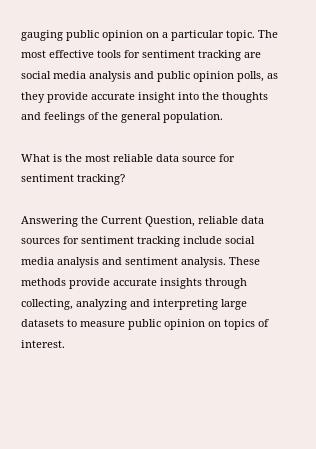gauging public opinion on a particular topic. The most effective tools for sentiment tracking are social media analysis and public opinion polls, as they provide accurate insight into the thoughts and feelings of the general population.

What is the most reliable data source for sentiment tracking?

Answering the Current Question, reliable data sources for sentiment tracking include social media analysis and sentiment analysis. These methods provide accurate insights through collecting, analyzing and interpreting large datasets to measure public opinion on topics of interest.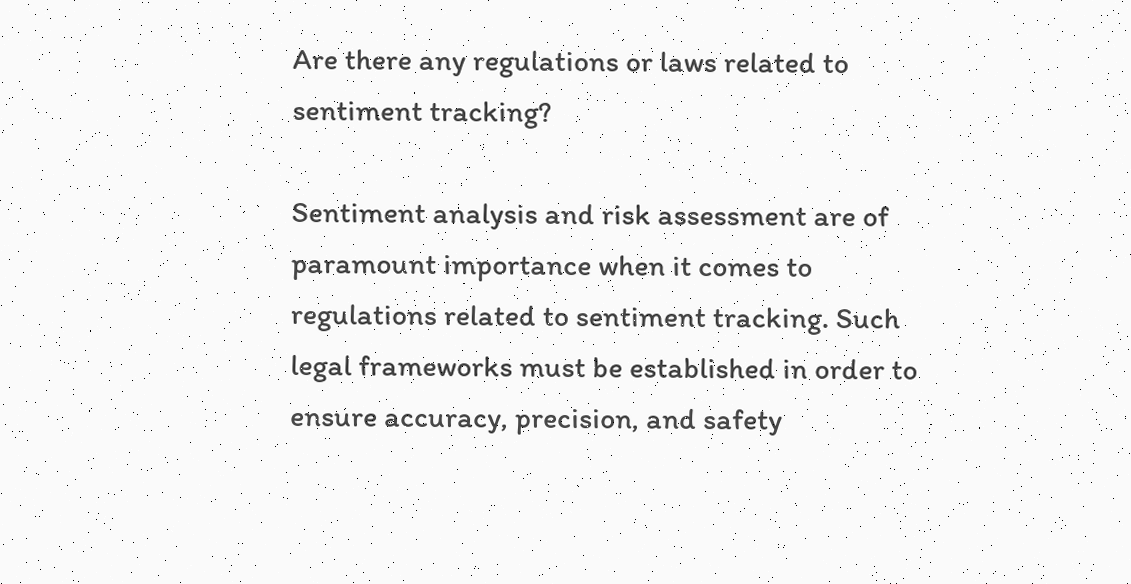Are there any regulations or laws related to sentiment tracking?

Sentiment analysis and risk assessment are of paramount importance when it comes to regulations related to sentiment tracking. Such legal frameworks must be established in order to ensure accuracy, precision, and safety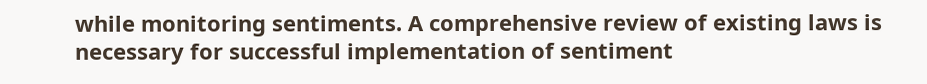while monitoring sentiments. A comprehensive review of existing laws is necessary for successful implementation of sentiment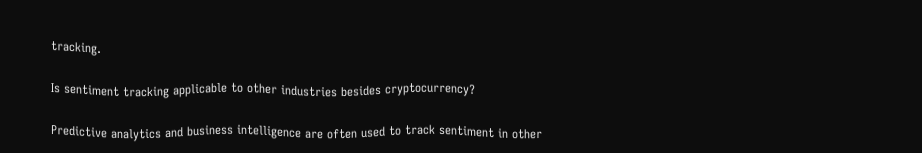tracking.

Is sentiment tracking applicable to other industries besides cryptocurrency?

Predictive analytics and business intelligence are often used to track sentiment in other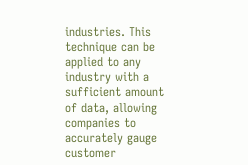industries. This technique can be applied to any industry with a sufficient amount of data, allowing companies to accurately gauge customer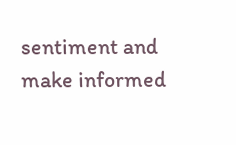sentiment and make informed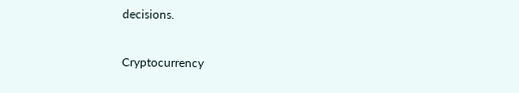decisions.

Cryptocurrency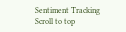Sentiment Tracking
Scroll to top